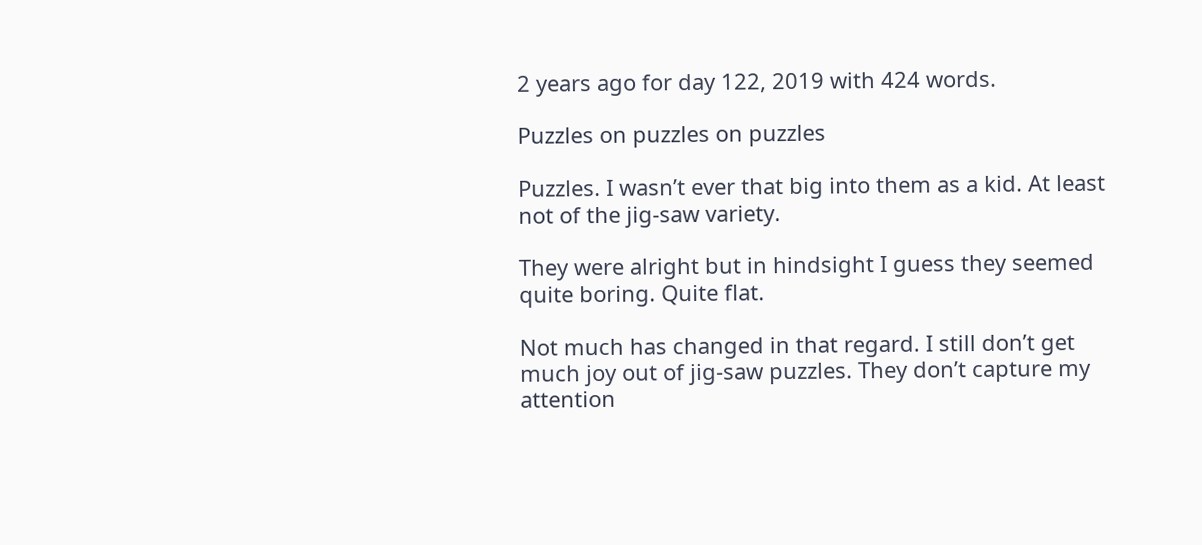2 years ago for day 122, 2019 with 424 words.

Puzzles on puzzles on puzzles

Puzzles. I wasn’t ever that big into them as a kid. At least not of the jig-saw variety.

They were alright but in hindsight I guess they seemed quite boring. Quite flat.

Not much has changed in that regard. I still don’t get much joy out of jig-saw puzzles. They don’t capture my attention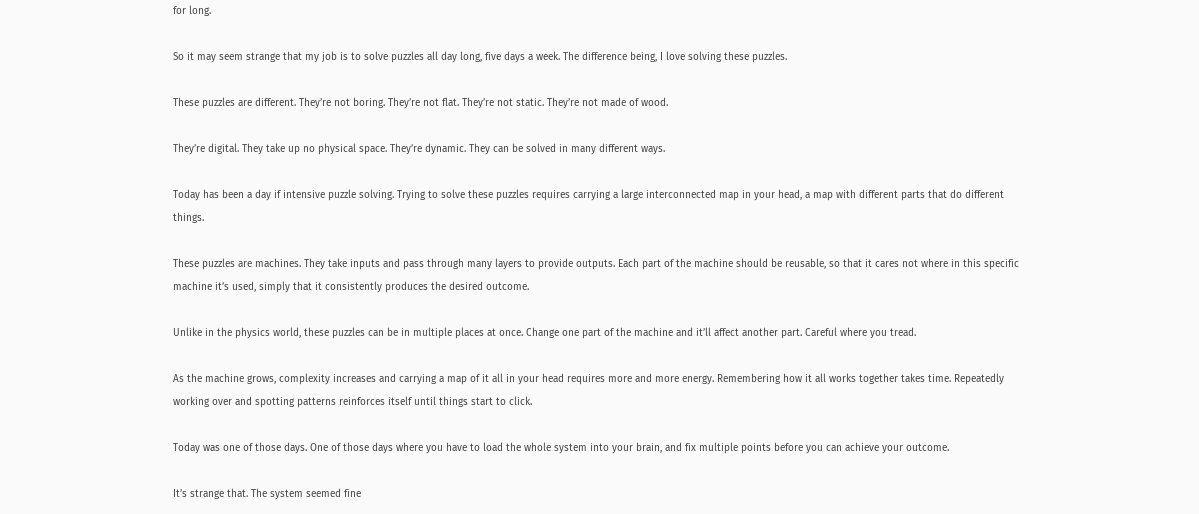for long.

So it may seem strange that my job is to solve puzzles all day long, five days a week. The difference being, I love solving these puzzles.

These puzzles are different. They’re not boring. They’re not flat. They’re not static. They’re not made of wood.

They’re digital. They take up no physical space. They’re dynamic. They can be solved in many different ways.

Today has been a day if intensive puzzle solving. Trying to solve these puzzles requires carrying a large interconnected map in your head, a map with different parts that do different things.

These puzzles are machines. They take inputs and pass through many layers to provide outputs. Each part of the machine should be reusable, so that it cares not where in this specific machine it’s used, simply that it consistently produces the desired outcome.

Unlike in the physics world, these puzzles can be in multiple places at once. Change one part of the machine and it’ll affect another part. Careful where you tread.

As the machine grows, complexity increases and carrying a map of it all in your head requires more and more energy. Remembering how it all works together takes time. Repeatedly working over and spotting patterns reinforces itself until things start to click.

Today was one of those days. One of those days where you have to load the whole system into your brain, and fix multiple points before you can achieve your outcome.

It’s strange that. The system seemed fine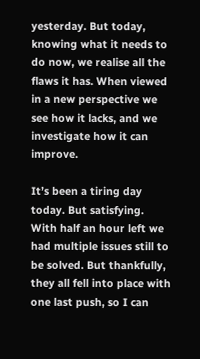yesterday. But today, knowing what it needs to do now, we realise all the flaws it has. When viewed in a new perspective we see how it lacks, and we investigate how it can improve.

It’s been a tiring day today. But satisfying. With half an hour left we had multiple issues still to be solved. But thankfully, they all fell into place with one last push, so I can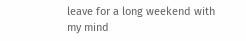leave for a long weekend with my mind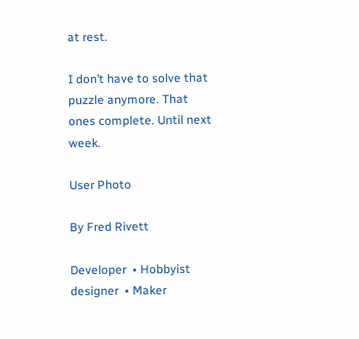at rest.

I don’t have to solve that puzzle anymore. That ones complete. Until next week.

User Photo

By Fred Rivett

Developer  • Hobbyist designer  • Maker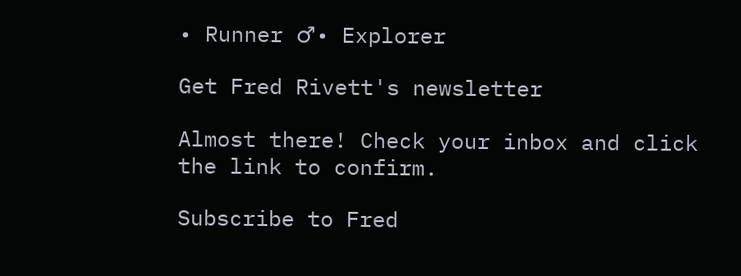• Runner ♂• Explorer

Get Fred Rivett's newsletter

Almost there! Check your inbox and click the link to confirm.

Subscribe to Fred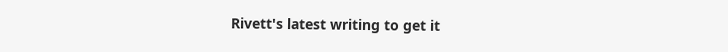Rivett's latest writing to get it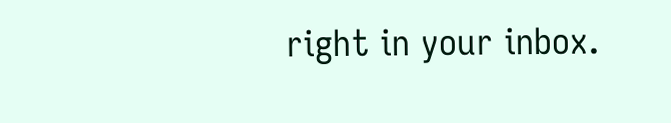right in your inbox.